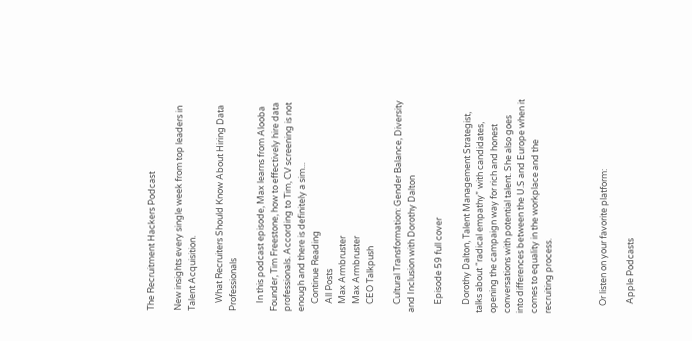The Recruitment Hackers Podcast

New insights every single week from top leaders in Talent Acquisition.

    What Recruiters Should Know About Hiring Data Professionals

    In this podcast episode, Max learns from Alooba Founder, Tim Freestone, how to effectively hire data professionals. According to Tim, CV screening is not enough and there is definitely a sim...
    Continue Reading
    All Posts
    Max Armbruster
    Max Armbruster
    CEO Talkpush

    Cultural Transformation: Gender Balance, Diversity and Inclusion with Dorothy Dalton

    Episode 59 full cover

    Dorothy Dalton, Talent Management Strategist, talks about “radical empathy” with candidates, opening the campaign way for rich and honest conversations with potential talent. She also goes into differences between the U.S and Europe when it comes to equality in the workplace and the recruiting process.



    Or listen on your favorite platform:

     Apple Podcasts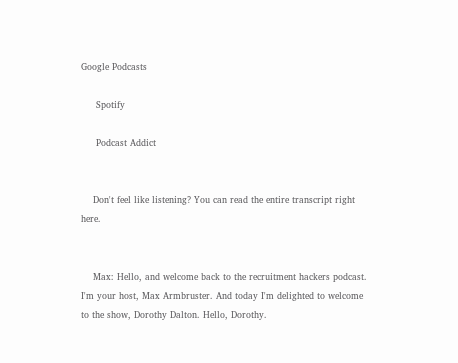Google Podcasts

     Spotify

     Podcast Addict


    Don't feel like listening? You can read the entire transcript right here.


    Max: Hello, and welcome back to the recruitment hackers podcast. I'm your host, Max Armbruster. And today I'm delighted to welcome to the show, Dorothy Dalton. Hello, Dorothy.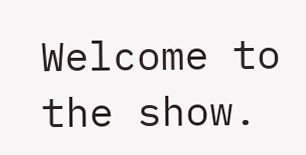Welcome to the show.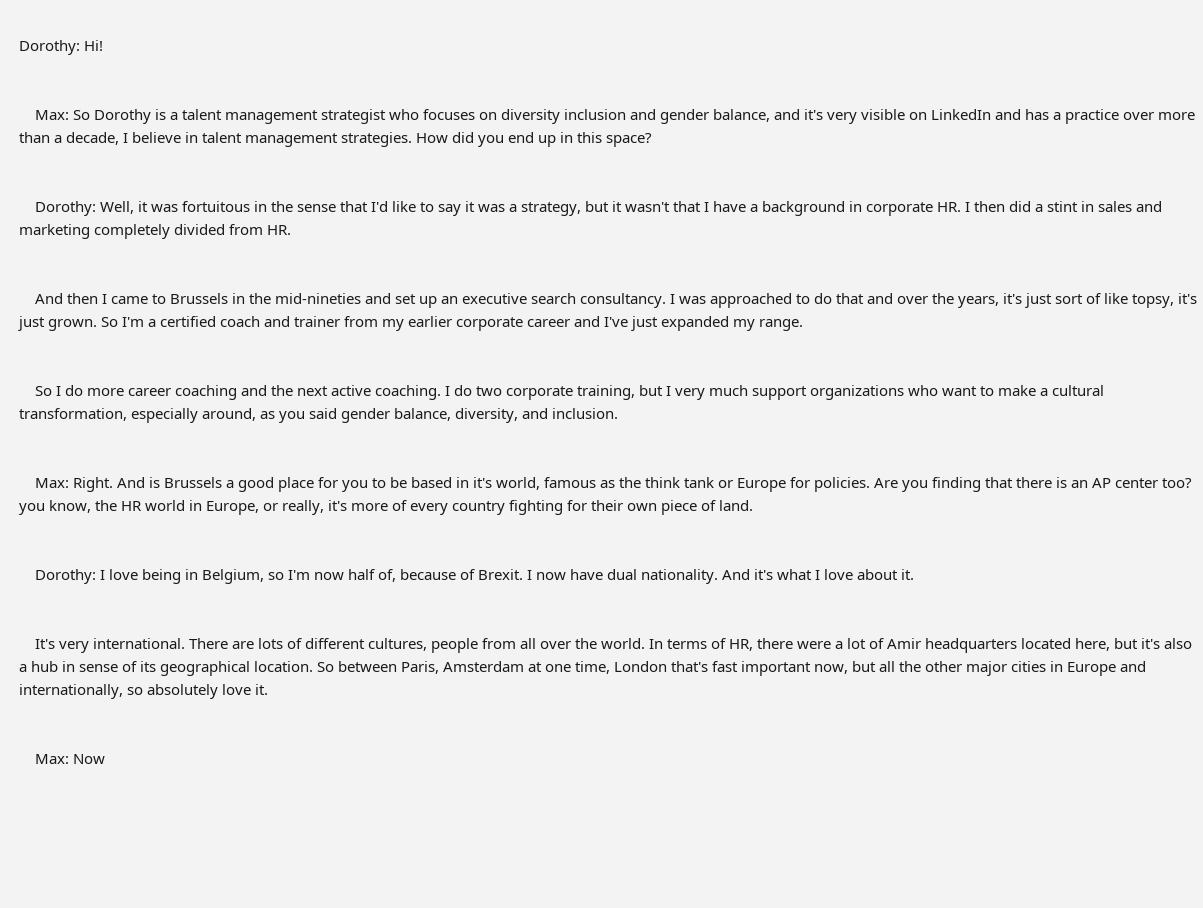Dorothy: Hi!


    Max: So Dorothy is a talent management strategist who focuses on diversity inclusion and gender balance, and it's very visible on LinkedIn and has a practice over more than a decade, I believe in talent management strategies. How did you end up in this space?


    Dorothy: Well, it was fortuitous in the sense that I'd like to say it was a strategy, but it wasn't that I have a background in corporate HR. I then did a stint in sales and marketing completely divided from HR.


    And then I came to Brussels in the mid-nineties and set up an executive search consultancy. I was approached to do that and over the years, it's just sort of like topsy, it's just grown. So I'm a certified coach and trainer from my earlier corporate career and I've just expanded my range.


    So I do more career coaching and the next active coaching. I do two corporate training, but I very much support organizations who want to make a cultural transformation, especially around, as you said gender balance, diversity, and inclusion.


    Max: Right. And is Brussels a good place for you to be based in it's world, famous as the think tank or Europe for policies. Are you finding that there is an AP center too? you know, the HR world in Europe, or really, it's more of every country fighting for their own piece of land.


    Dorothy: I love being in Belgium, so I'm now half of, because of Brexit. I now have dual nationality. And it's what I love about it.


    It's very international. There are lots of different cultures, people from all over the world. In terms of HR, there were a lot of Amir headquarters located here, but it's also a hub in sense of its geographical location. So between Paris, Amsterdam at one time, London that's fast important now, but all the other major cities in Europe and internationally, so absolutely love it.


    Max: Now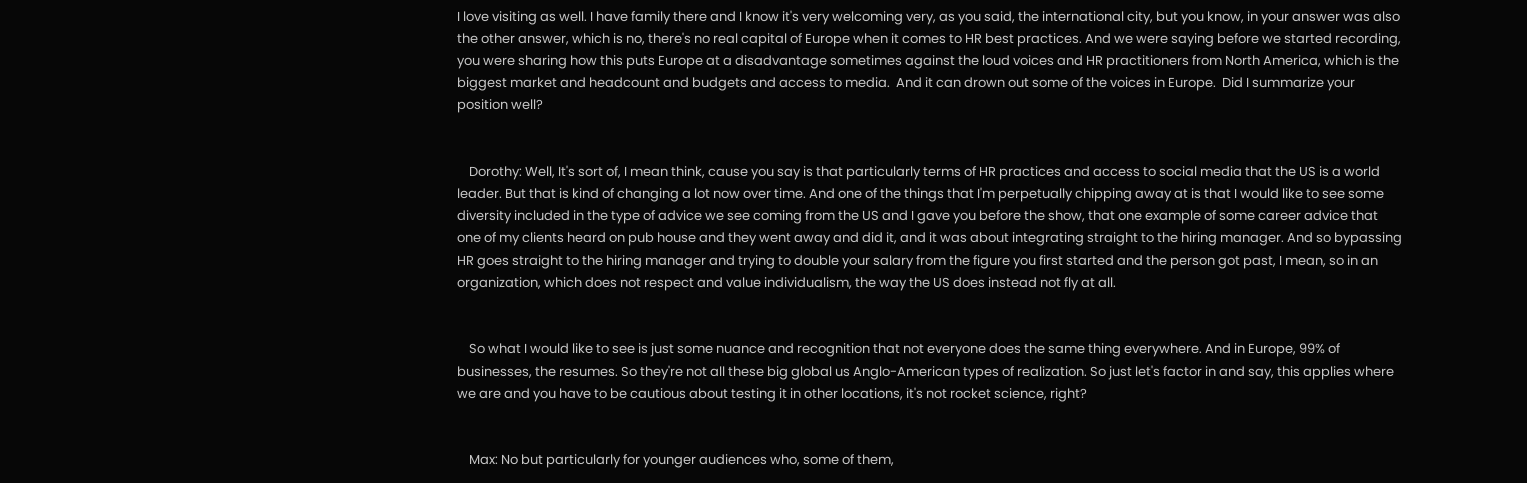I love visiting as well. I have family there and I know it's very welcoming very, as you said, the international city, but you know, in your answer was also the other answer, which is no, there's no real capital of Europe when it comes to HR best practices. And we were saying before we started recording, you were sharing how this puts Europe at a disadvantage sometimes against the loud voices and HR practitioners from North America, which is the biggest market and headcount and budgets and access to media.  And it can drown out some of the voices in Europe.  Did I summarize your position well?


    Dorothy: Well, It's sort of, I mean think, cause you say is that particularly terms of HR practices and access to social media that the US is a world leader. But that is kind of changing a lot now over time. And one of the things that I'm perpetually chipping away at is that I would like to see some diversity included in the type of advice we see coming from the US and I gave you before the show, that one example of some career advice that one of my clients heard on pub house and they went away and did it, and it was about integrating straight to the hiring manager. And so bypassing HR goes straight to the hiring manager and trying to double your salary from the figure you first started and the person got past, I mean, so in an organization, which does not respect and value individualism, the way the US does instead not fly at all.


    So what I would like to see is just some nuance and recognition that not everyone does the same thing everywhere. And in Europe, 99% of businesses, the resumes. So they're not all these big global us Anglo-American types of realization. So just let's factor in and say, this applies where we are and you have to be cautious about testing it in other locations, it's not rocket science, right?


    Max: No but particularly for younger audiences who, some of them,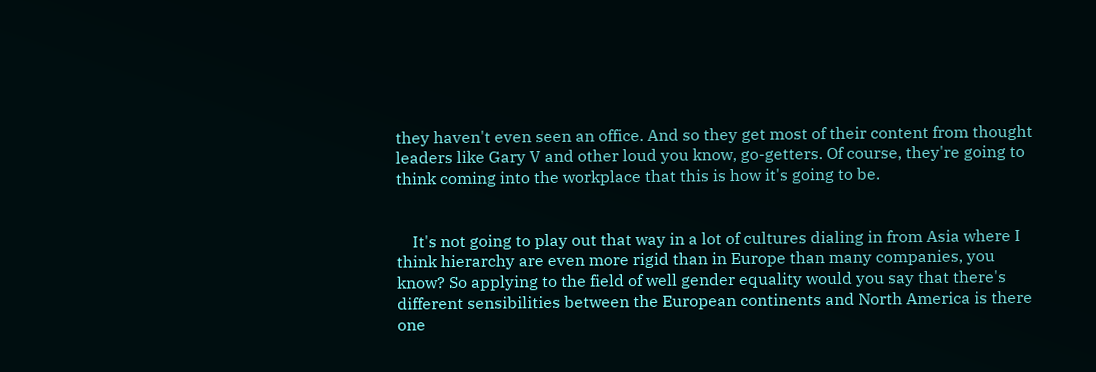they haven't even seen an office. And so they get most of their content from thought leaders like Gary V and other loud you know, go-getters. Of course, they're going to think coming into the workplace that this is how it's going to be.


    It's not going to play out that way in a lot of cultures dialing in from Asia where I think hierarchy are even more rigid than in Europe than many companies, you know? So applying to the field of well gender equality would you say that there's different sensibilities between the European continents and North America is there one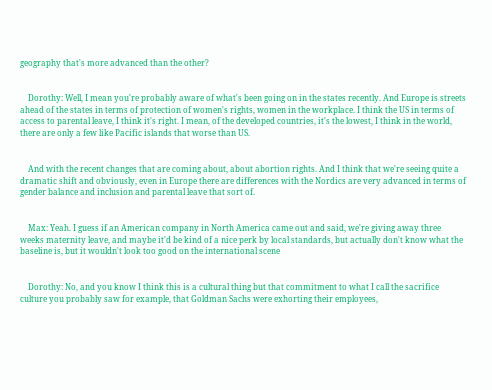geography that's more advanced than the other?


    Dorothy: Well, I mean you're probably aware of what's been going on in the states recently. And Europe is streets ahead of the states in terms of protection of women's rights, women in the workplace. I think the US in terms of access to parental leave, I think it's right. I mean, of the developed countries, it's the lowest, I think in the world, there are only a few like Pacific islands that worse than US.


    And with the recent changes that are coming about, about abortion rights. And I think that we're seeing quite a dramatic shift and obviously, even in Europe there are differences with the Nordics are very advanced in terms of gender balance and inclusion and parental leave that sort of.


    Max: Yeah. I guess if an American company in North America came out and said, we're giving away three weeks maternity leave, and maybe it'd be kind of a nice perk by local standards, but actually don't know what the baseline is, but it wouldn't look too good on the international scene


    Dorothy: No, and you know I think this is a cultural thing but that commitment to what I call the sacrifice culture you probably saw for example, that Goldman Sachs were exhorting their employees,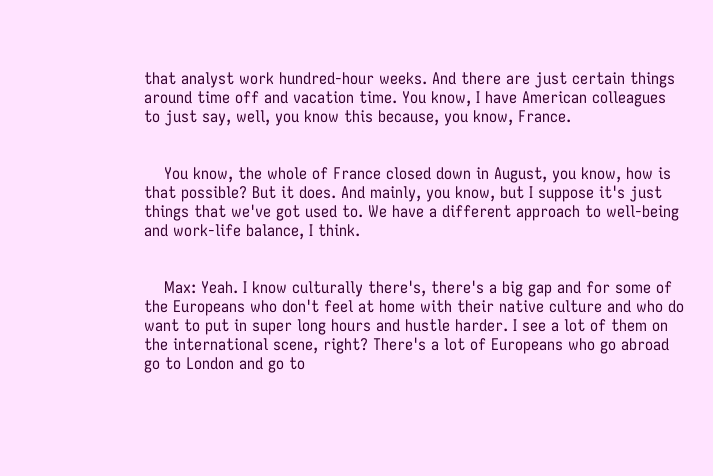that analyst work hundred-hour weeks. And there are just certain things around time off and vacation time. You know, I have American colleagues to just say, well, you know this because, you know, France.


    You know, the whole of France closed down in August, you know, how is that possible? But it does. And mainly, you know, but I suppose it's just things that we've got used to. We have a different approach to well-being and work-life balance, I think.


    Max: Yeah. I know culturally there's, there's a big gap and for some of the Europeans who don't feel at home with their native culture and who do want to put in super long hours and hustle harder. I see a lot of them on the international scene, right? There's a lot of Europeans who go abroad go to London and go to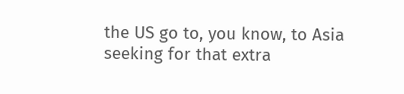the US go to, you know, to Asia seeking for that extra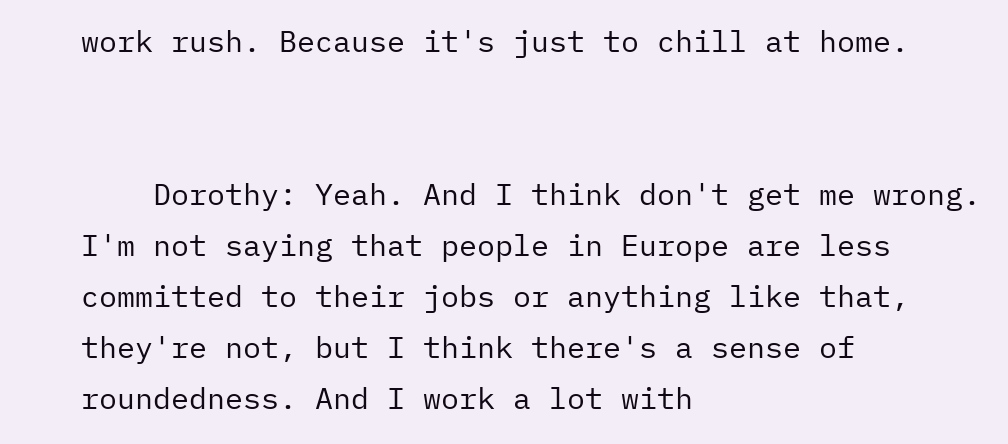work rush. Because it's just to chill at home.


    Dorothy: Yeah. And I think don't get me wrong. I'm not saying that people in Europe are less committed to their jobs or anything like that, they're not, but I think there's a sense of roundedness. And I work a lot with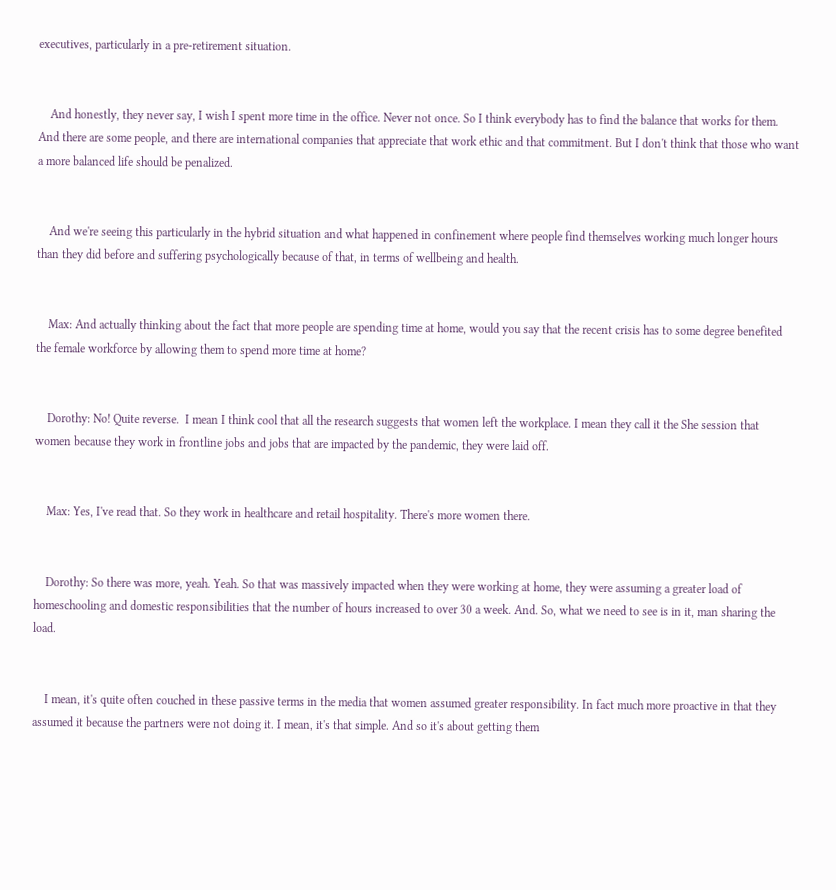executives, particularly in a pre-retirement situation.


    And honestly, they never say, I wish I spent more time in the office. Never not once. So I think everybody has to find the balance that works for them. And there are some people, and there are international companies that appreciate that work ethic and that commitment. But I don't think that those who want a more balanced life should be penalized.


    And we're seeing this particularly in the hybrid situation and what happened in confinement where people find themselves working much longer hours than they did before and suffering psychologically because of that, in terms of wellbeing and health.


    Max: And actually thinking about the fact that more people are spending time at home, would you say that the recent crisis has to some degree benefited the female workforce by allowing them to spend more time at home?


    Dorothy: No! Quite reverse.  I mean I think cool that all the research suggests that women left the workplace. I mean they call it the She session that women because they work in frontline jobs and jobs that are impacted by the pandemic, they were laid off.


    Max: Yes, I've read that. So they work in healthcare and retail hospitality. There's more women there.


    Dorothy: So there was more, yeah. Yeah. So that was massively impacted when they were working at home, they were assuming a greater load of homeschooling and domestic responsibilities that the number of hours increased to over 30 a week. And. So, what we need to see is in it, man sharing the load.


    I mean, it's quite often couched in these passive terms in the media that women assumed greater responsibility. In fact much more proactive in that they assumed it because the partners were not doing it. I mean, it's that simple. And so it's about getting them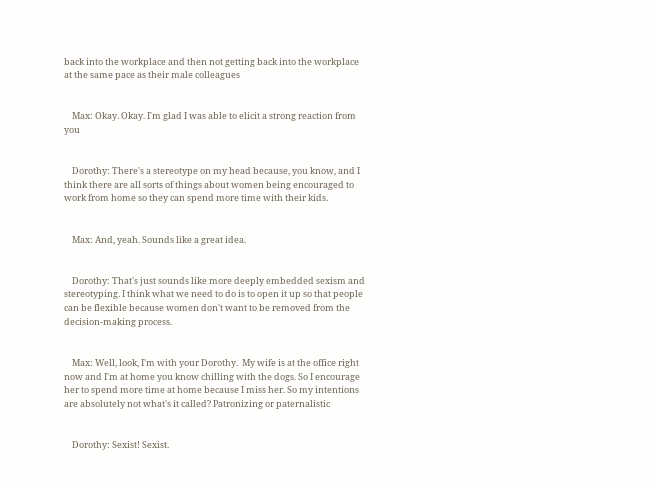back into the workplace and then not getting back into the workplace at the same pace as their male colleagues


    Max: Okay. Okay. I'm glad I was able to elicit a strong reaction from you


    Dorothy: There's a stereotype on my head because, you know, and I think there are all sorts of things about women being encouraged to work from home so they can spend more time with their kids.


    Max: And, yeah. Sounds like a great idea.


    Dorothy: That's just sounds like more deeply embedded sexism and stereotyping. I think what we need to do is to open it up so that people can be flexible because women don't want to be removed from the decision-making process.


    Max: Well, look, I'm with your Dorothy.  My wife is at the office right now and I'm at home you know chilling with the dogs. So I encourage her to spend more time at home because I miss her. So my intentions are absolutely not what's it called? Patronizing or paternalistic


    Dorothy: Sexist! Sexist.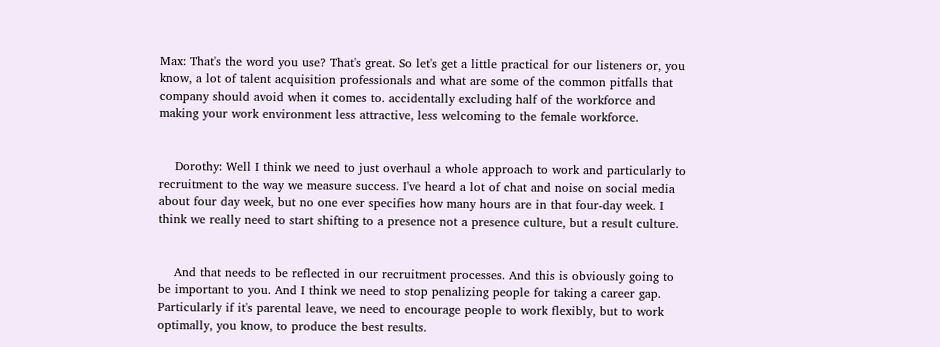Max: That's the word you use? That's great. So let's get a little practical for our listeners or, you know, a lot of talent acquisition professionals and what are some of the common pitfalls that company should avoid when it comes to. accidentally excluding half of the workforce and making your work environment less attractive, less welcoming to the female workforce.


    Dorothy: Well I think we need to just overhaul a whole approach to work and particularly to recruitment to the way we measure success. I've heard a lot of chat and noise on social media about four day week, but no one ever specifies how many hours are in that four-day week. I think we really need to start shifting to a presence not a presence culture, but a result culture.


    And that needs to be reflected in our recruitment processes. And this is obviously going to be important to you. And I think we need to stop penalizing people for taking a career gap. Particularly if it's parental leave, we need to encourage people to work flexibly, but to work optimally, you know, to produce the best results.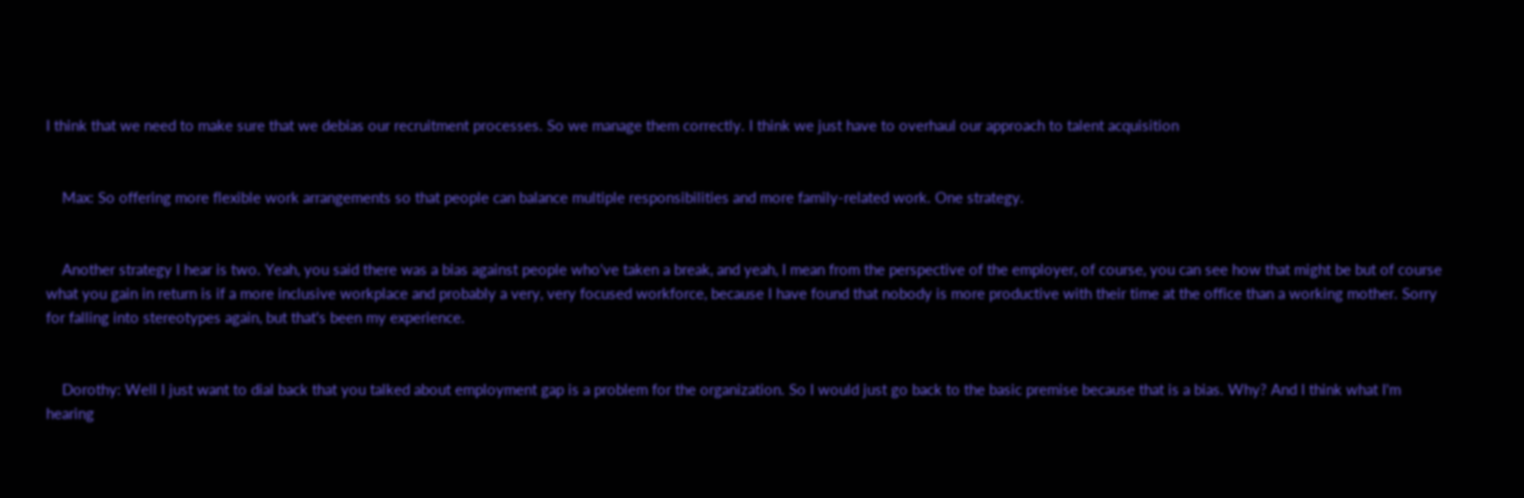I think that we need to make sure that we debias our recruitment processes. So we manage them correctly. I think we just have to overhaul our approach to talent acquisition


    Max: So offering more flexible work arrangements so that people can balance multiple responsibilities and more family-related work. One strategy.


    Another strategy I hear is two. Yeah, you said there was a bias against people who've taken a break, and yeah, I mean from the perspective of the employer, of course, you can see how that might be but of course what you gain in return is if a more inclusive workplace and probably a very, very focused workforce, because I have found that nobody is more productive with their time at the office than a working mother. Sorry for falling into stereotypes again, but that's been my experience.


    Dorothy: Well I just want to dial back that you talked about employment gap is a problem for the organization. So I would just go back to the basic premise because that is a bias. Why? And I think what I'm hearing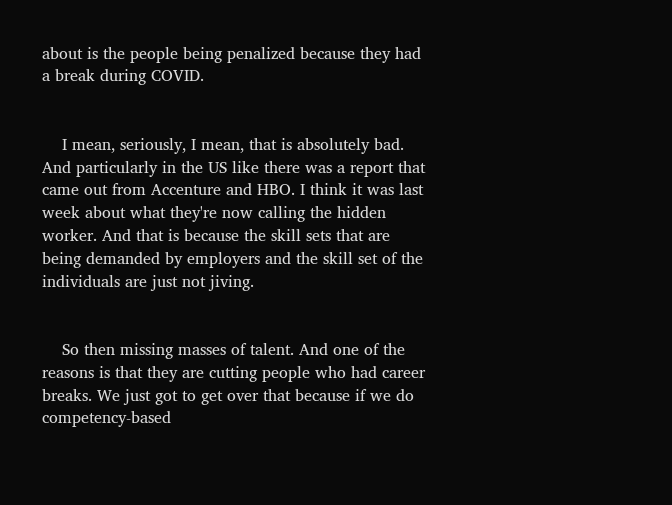about is the people being penalized because they had a break during COVID.


    I mean, seriously, I mean, that is absolutely bad. And particularly in the US like there was a report that came out from Accenture and HBO. I think it was last week about what they're now calling the hidden worker. And that is because the skill sets that are being demanded by employers and the skill set of the individuals are just not jiving.


    So then missing masses of talent. And one of the reasons is that they are cutting people who had career breaks. We just got to get over that because if we do competency-based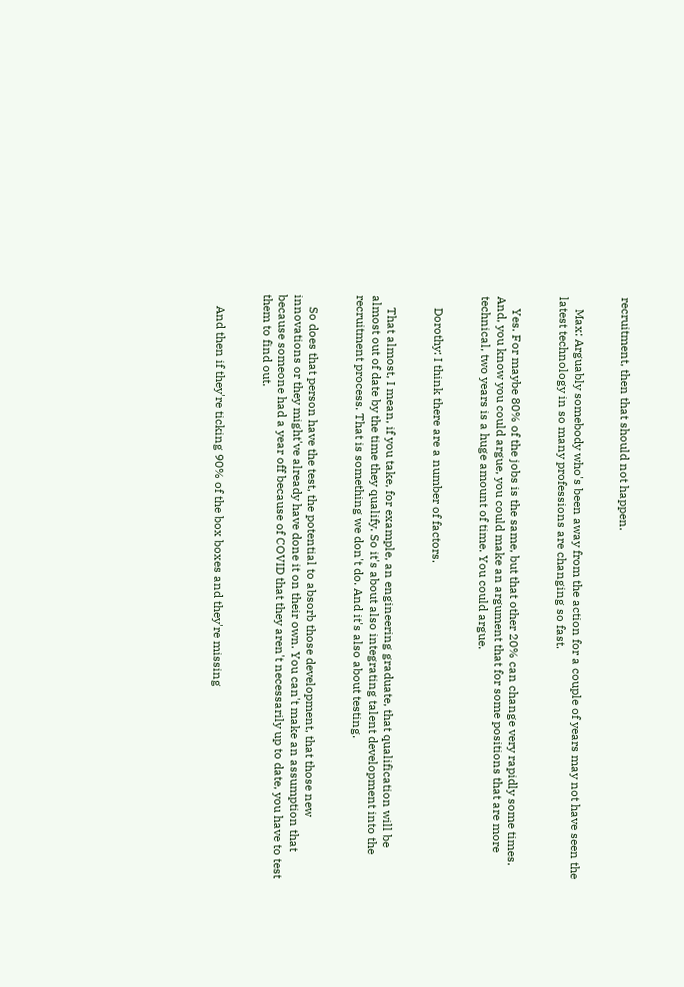recruitment, then that should not happen.


    Max: Arguably somebody who's been away from the action for a couple of years may not have seen the latest technology in so many professions are changing so fast.


    Yes. For maybe 80% of the jobs is the same, but that other 20% can change very rapidly some times. And, you know you could argue, you could make an argument that for some positions that are more technical, two years is a huge amount of time. You could argue.


    Dorothy: I think there are a number of factors.


    That almost, I mean, if you take, for example, an engineering graduate, that qualification will be almost out of date by the time they qualify. So it's about also integrating talent development into the recruitment process. That is something we don't do. And it's also about testing.


    So does that person have the test, the potential to absorb those development, that those new innovations or they might've already have done it on their own. You can't make an assumption that because someone had a year off because of COVID that they aren't necessarily up to date, you have to test them to find out.


    And then if they're ticking 90% of the box boxes and they're missing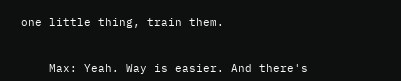one little thing, train them.


    Max: Yeah. Way is easier. And there's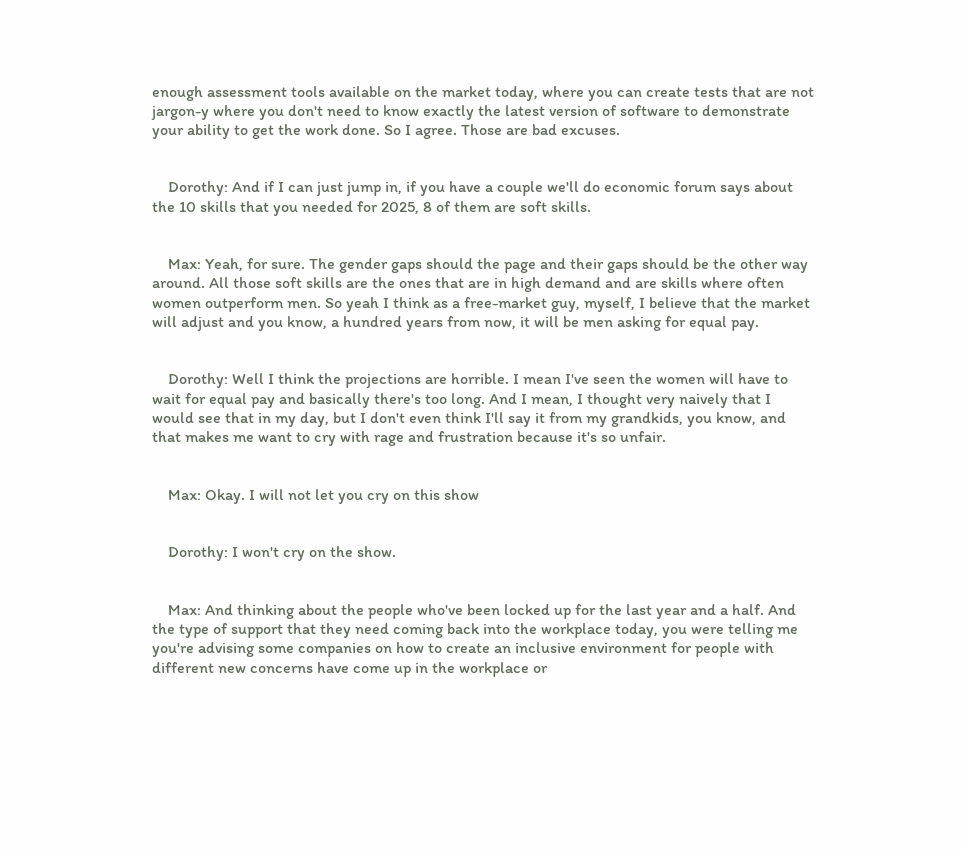enough assessment tools available on the market today, where you can create tests that are not jargon-y where you don't need to know exactly the latest version of software to demonstrate your ability to get the work done. So I agree. Those are bad excuses.


    Dorothy: And if I can just jump in, if you have a couple we'll do economic forum says about the 10 skills that you needed for 2025, 8 of them are soft skills.


    Max: Yeah, for sure. The gender gaps should the page and their gaps should be the other way around. All those soft skills are the ones that are in high demand and are skills where often women outperform men. So yeah I think as a free-market guy, myself, I believe that the market will adjust and you know, a hundred years from now, it will be men asking for equal pay.


    Dorothy: Well I think the projections are horrible. I mean I've seen the women will have to wait for equal pay and basically there's too long. And I mean, I thought very naively that I would see that in my day, but I don't even think I'll say it from my grandkids, you know, and that makes me want to cry with rage and frustration because it's so unfair.


    Max: Okay. I will not let you cry on this show


    Dorothy: I won't cry on the show.


    Max: And thinking about the people who've been locked up for the last year and a half. And the type of support that they need coming back into the workplace today, you were telling me you're advising some companies on how to create an inclusive environment for people with different new concerns have come up in the workplace or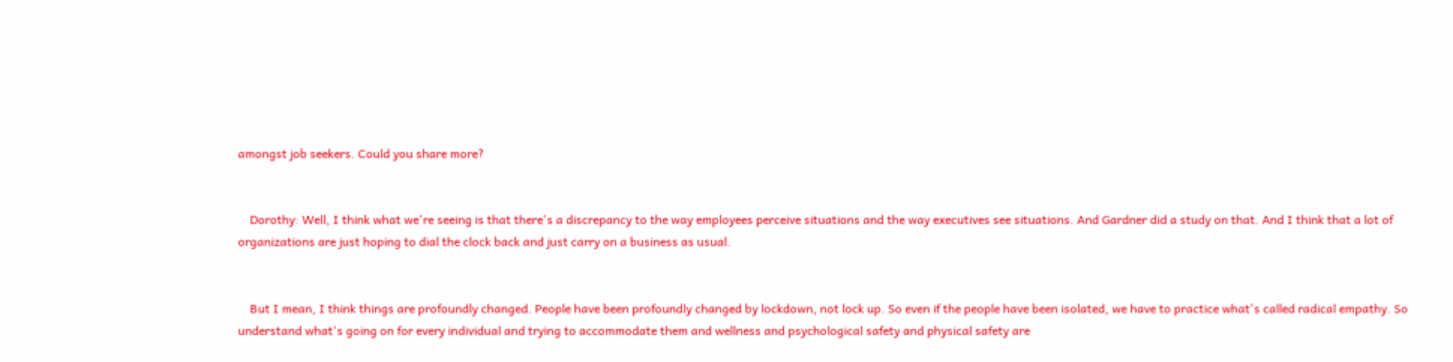amongst job seekers. Could you share more?


    Dorothy: Well, I think what we're seeing is that there's a discrepancy to the way employees perceive situations and the way executives see situations. And Gardner did a study on that. And I think that a lot of organizations are just hoping to dial the clock back and just carry on a business as usual.


    But I mean, I think things are profoundly changed. People have been profoundly changed by lockdown, not lock up. So even if the people have been isolated, we have to practice what's called radical empathy. So understand what's going on for every individual and trying to accommodate them and wellness and psychological safety and physical safety are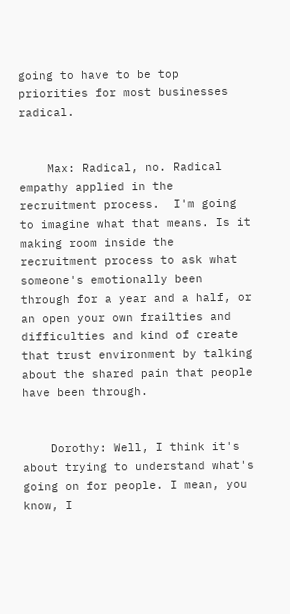going to have to be top priorities for most businesses radical.


    Max: Radical, no. Radical empathy applied in the recruitment process.  I'm going to imagine what that means. Is it making room inside the recruitment process to ask what someone's emotionally been through for a year and a half, or an open your own frailties and difficulties and kind of create that trust environment by talking about the shared pain that people have been through.


    Dorothy: Well, I think it's about trying to understand what's going on for people. I mean, you know, I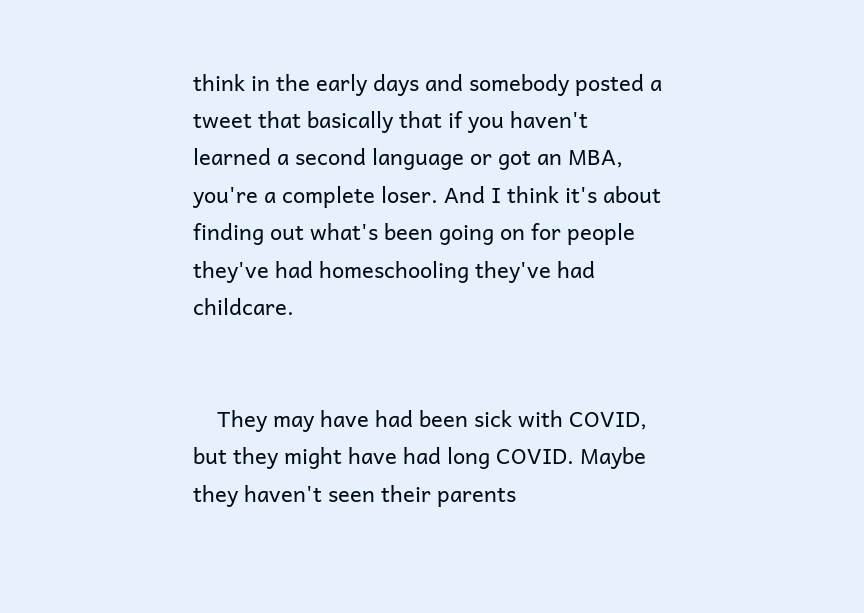think in the early days and somebody posted a tweet that basically that if you haven't learned a second language or got an MBA, you're a complete loser. And I think it's about finding out what's been going on for people they've had homeschooling they've had childcare.


    They may have had been sick with COVID, but they might have had long COVID. Maybe they haven't seen their parents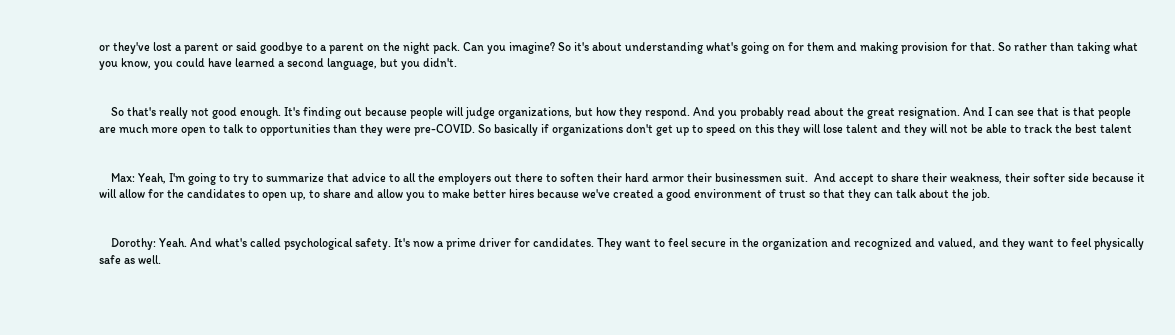or they've lost a parent or said goodbye to a parent on the night pack. Can you imagine? So it's about understanding what's going on for them and making provision for that. So rather than taking what you know, you could have learned a second language, but you didn't.


    So that's really not good enough. It's finding out because people will judge organizations, but how they respond. And you probably read about the great resignation. And I can see that is that people are much more open to talk to opportunities than they were pre-COVID. So basically if organizations don't get up to speed on this they will lose talent and they will not be able to track the best talent


    Max: Yeah, I'm going to try to summarize that advice to all the employers out there to soften their hard armor their businessmen suit.  And accept to share their weakness, their softer side because it will allow for the candidates to open up, to share and allow you to make better hires because we've created a good environment of trust so that they can talk about the job.


    Dorothy: Yeah. And what's called psychological safety. It's now a prime driver for candidates. They want to feel secure in the organization and recognized and valued, and they want to feel physically safe as well.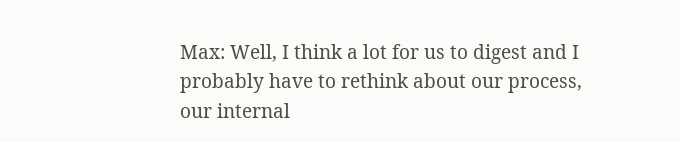Max: Well, I think a lot for us to digest and I probably have to rethink about our process, our internal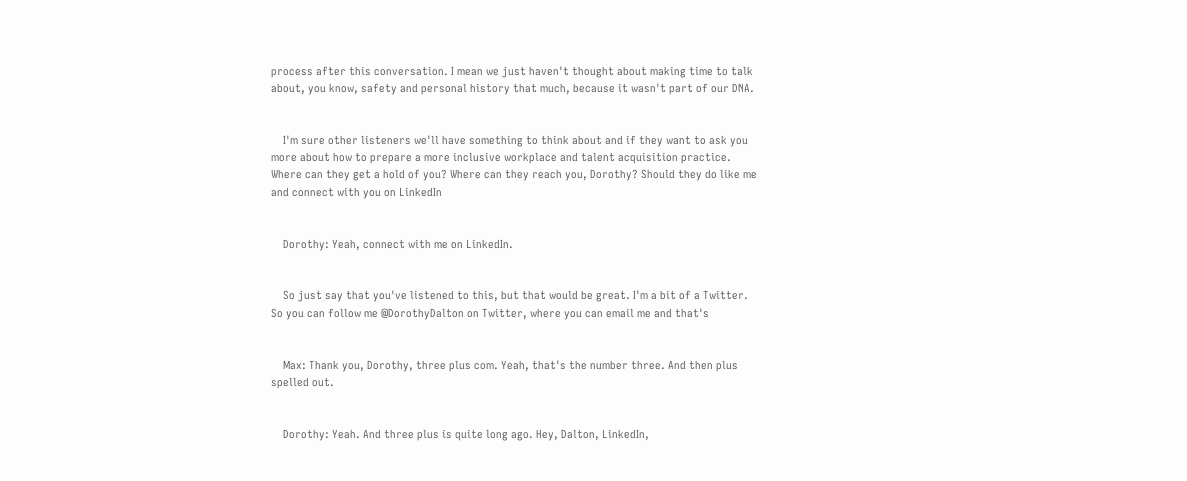process after this conversation. I mean we just haven't thought about making time to talk about, you know, safety and personal history that much, because it wasn't part of our DNA.


    I'm sure other listeners we'll have something to think about and if they want to ask you more about how to prepare a more inclusive workplace and talent acquisition practice. Where can they get a hold of you? Where can they reach you, Dorothy? Should they do like me and connect with you on LinkedIn


    Dorothy: Yeah, connect with me on LinkedIn.


    So just say that you've listened to this, but that would be great. I'm a bit of a Twitter. So you can follow me @DorothyDalton on Twitter, where you can email me and that's


    Max: Thank you, Dorothy, three plus com. Yeah, that's the number three. And then plus spelled out.


    Dorothy: Yeah. And three plus is quite long ago. Hey, Dalton, LinkedIn,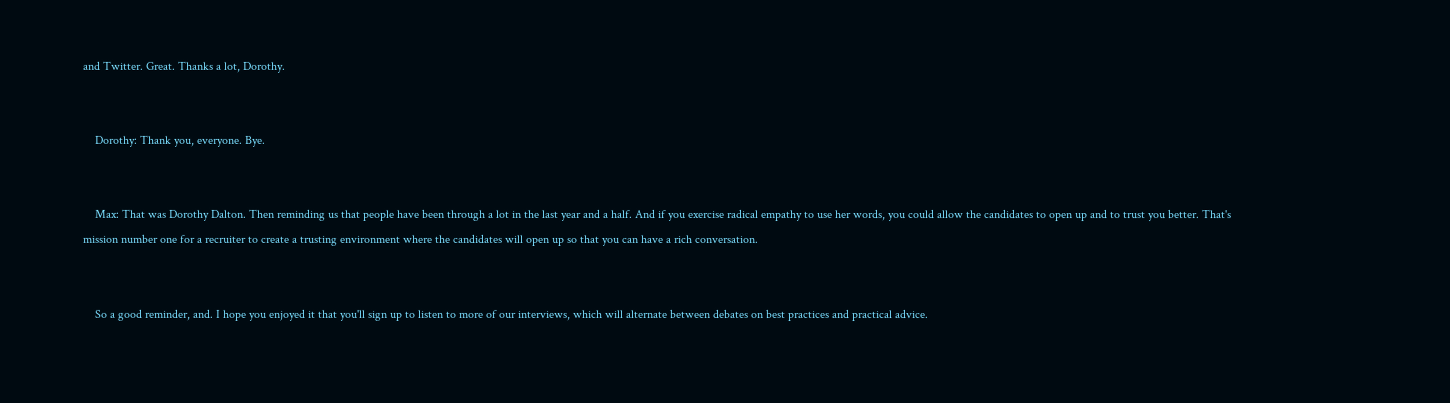and Twitter. Great. Thanks a lot, Dorothy.


    Dorothy: Thank you, everyone. Bye.


    Max: That was Dorothy Dalton. Then reminding us that people have been through a lot in the last year and a half. And if you exercise radical empathy to use her words, you could allow the candidates to open up and to trust you better. That's mission number one for a recruiter to create a trusting environment where the candidates will open up so that you can have a rich conversation.


    So a good reminder, and. I hope you enjoyed it that you'll sign up to listen to more of our interviews, which will alternate between debates on best practices and practical advice.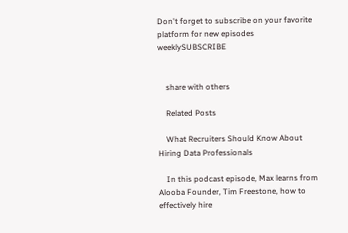Don't forget to subscribe on your favorite platform for new episodes weeklySUBSCRIBE


    share with others

    Related Posts

    What Recruiters Should Know About Hiring Data Professionals

    In this podcast episode, Max learns from Alooba Founder, Tim Freestone, how to effectively hire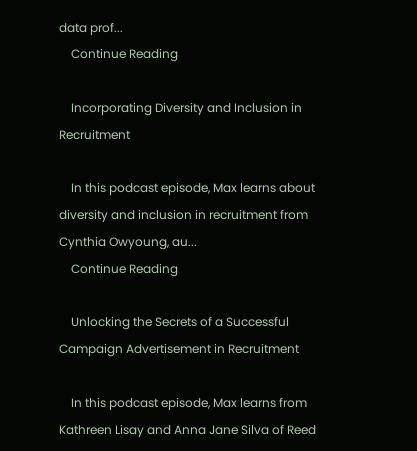data prof...
    Continue Reading

    Incorporating Diversity and Inclusion in Recruitment

    In this podcast episode, Max learns about diversity and inclusion in recruitment from Cynthia Owyoung, au...
    Continue Reading

    Unlocking the Secrets of a Successful Campaign Advertisement in Recruitment

    In this podcast episode, Max learns from Kathreen Lisay and Anna Jane Silva of Reed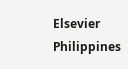Elsevier Philippines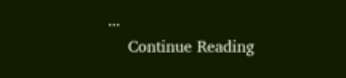...
    Continue Reading